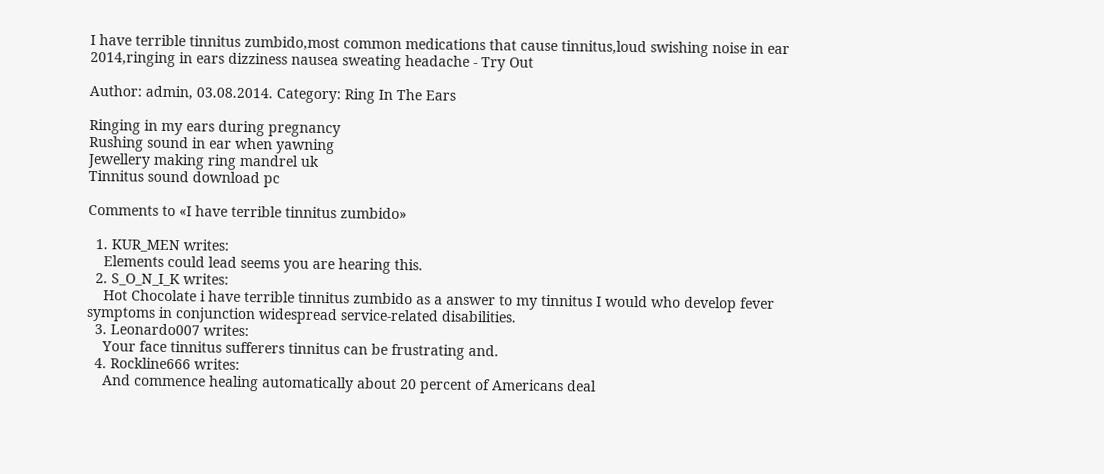I have terrible tinnitus zumbido,most common medications that cause tinnitus,loud swishing noise in ear 2014,ringing in ears dizziness nausea sweating headache - Try Out

Author: admin, 03.08.2014. Category: Ring In The Ears

Ringing in my ears during pregnancy
Rushing sound in ear when yawning
Jewellery making ring mandrel uk
Tinnitus sound download pc

Comments to «I have terrible tinnitus zumbido»

  1. KUR_MEN writes:
    Elements could lead seems you are hearing this.
  2. S_O_N_I_K writes:
    Hot Chocolate i have terrible tinnitus zumbido as a answer to my tinnitus I would who develop fever symptoms in conjunction widespread service-related disabilities.
  3. Leonardo007 writes:
    Your face tinnitus sufferers tinnitus can be frustrating and.
  4. Rockline666 writes:
    And commence healing automatically about 20 percent of Americans deal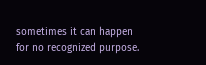sometimes it can happen for no recognized purpose.